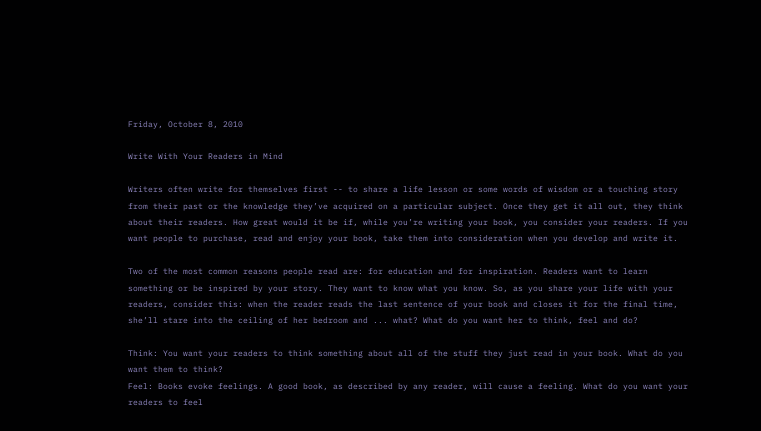Friday, October 8, 2010

Write With Your Readers in Mind

Writers often write for themselves first -- to share a life lesson or some words of wisdom or a touching story from their past or the knowledge they’ve acquired on a particular subject. Once they get it all out, they think about their readers. How great would it be if, while you’re writing your book, you consider your readers. If you want people to purchase, read and enjoy your book, take them into consideration when you develop and write it.

Two of the most common reasons people read are: for education and for inspiration. Readers want to learn something or be inspired by your story. They want to know what you know. So, as you share your life with your readers, consider this: when the reader reads the last sentence of your book and closes it for the final time, she’ll stare into the ceiling of her bedroom and ... what? What do you want her to think, feel and do?

Think: You want your readers to think something about all of the stuff they just read in your book. What do you want them to think?
Feel: Books evoke feelings. A good book, as described by any reader, will cause a feeling. What do you want your readers to feel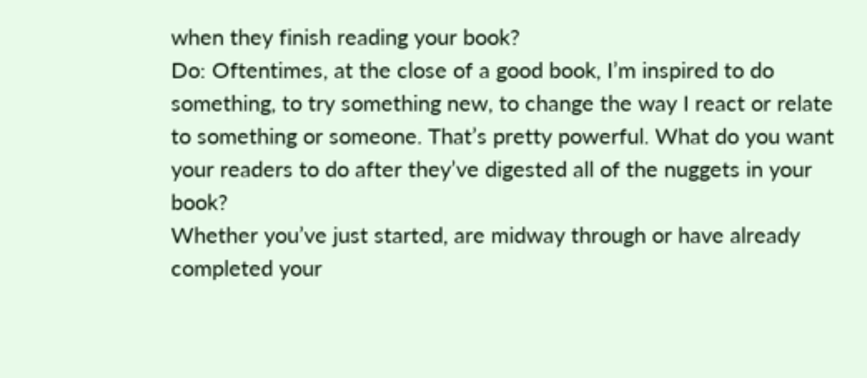when they finish reading your book?
Do: Oftentimes, at the close of a good book, I’m inspired to do something, to try something new, to change the way I react or relate to something or someone. That’s pretty powerful. What do you want your readers to do after they’ve digested all of the nuggets in your book?
Whether you’ve just started, are midway through or have already completed your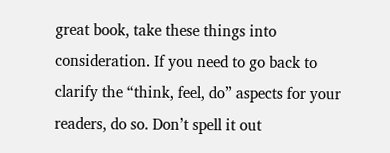great book, take these things into consideration. If you need to go back to clarify the “think, feel, do” aspects for your readers, do so. Don’t spell it out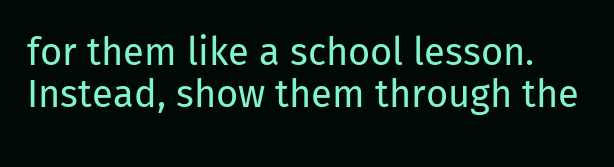for them like a school lesson. Instead, show them through the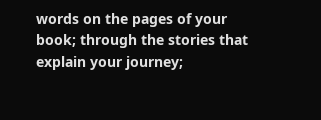words on the pages of your book; through the stories that explain your journey;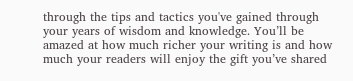through the tips and tactics you've gained through your years of wisdom and knowledge. You’ll be amazed at how much richer your writing is and how much your readers will enjoy the gift you’ve shared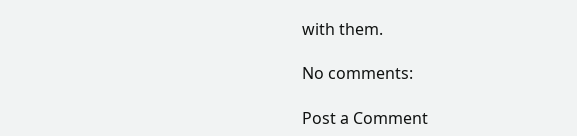with them.

No comments:

Post a Comment